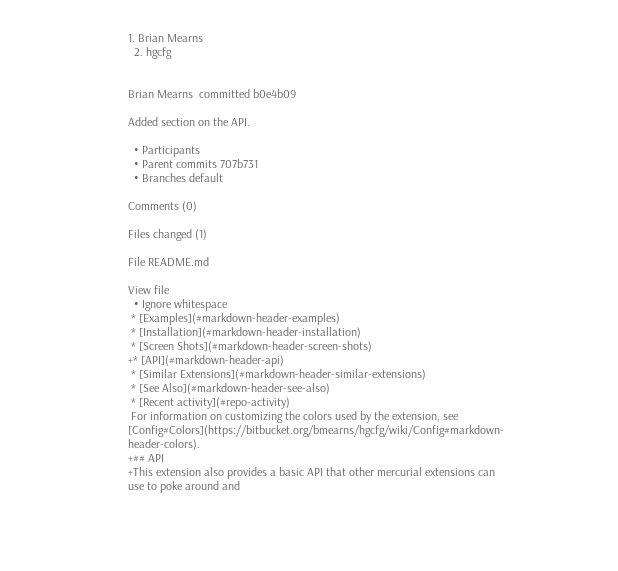1. Brian Mearns
  2. hgcfg


Brian Mearns  committed b0e4b09

Added section on the API.

  • Participants
  • Parent commits 707b731
  • Branches default

Comments (0)

Files changed (1)

File README.md

View file
  • Ignore whitespace
 * [Examples](#markdown-header-examples)
 * [Installation](#markdown-header-installation)
 * [Screen Shots](#markdown-header-screen-shots)
+* [API](#markdown-header-api)
 * [Similar Extensions](#markdown-header-similar-extensions)
 * [See Also](#markdown-header-see-also)
 * [Recent activity](#repo-activity)
 For information on customizing the colors used by the extension, see [Config#Colors](https://bitbucket.org/bmearns/hgcfg/wiki/Config#markdown-header-colors).
+## API
+This extension also provides a basic API that other mercurial extensions can use to poke around and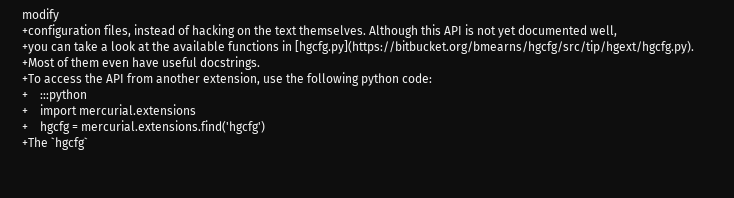modify
+configuration files, instead of hacking on the text themselves. Although this API is not yet documented well,
+you can take a look at the available functions in [hgcfg.py](https://bitbucket.org/bmearns/hgcfg/src/tip/hgext/hgcfg.py).
+Most of them even have useful docstrings.
+To access the API from another extension, use the following python code:
+    :::python
+    import mercurial.extensions
+    hgcfg = mercurial.extensions.find('hgcfg')
+The `hgcfg`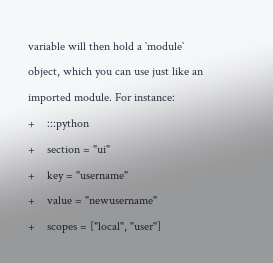variable will then hold a `module` object, which you can use just like an imported module. For instance:
+    :::python
+    section = "ui"
+    key = "username"
+    value = "newusername"
+    scopes = ["local", "user"]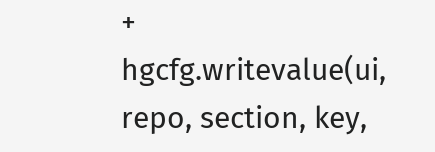+    hgcfg.writevalue(ui, repo, section, key,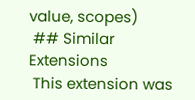value, scopes)
 ## Similar Extensions
 This extension was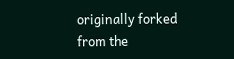originally forked from the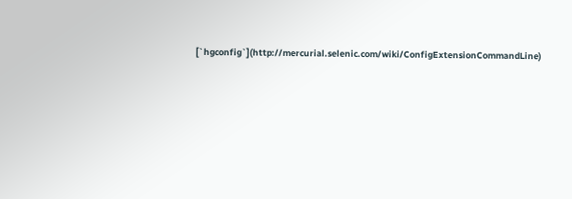[`hgconfig`](http://mercurial.selenic.com/wiki/ConfigExtensionCommandLine)